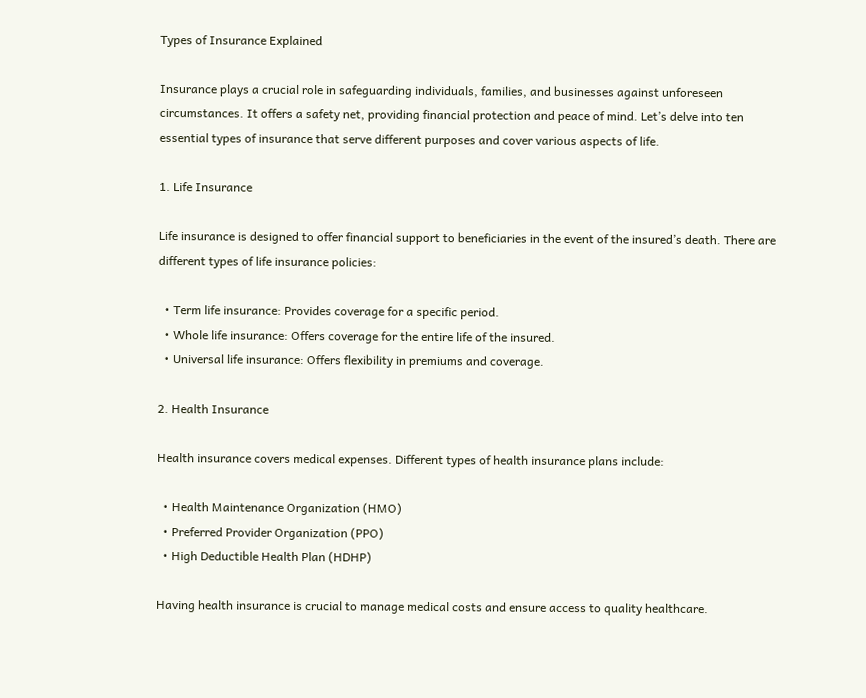Types of Insurance Explained

Insurance plays a crucial role in safeguarding individuals, families, and businesses against unforeseen circumstances. It offers a safety net, providing financial protection and peace of mind. Let’s delve into ten essential types of insurance that serve different purposes and cover various aspects of life.

1. Life Insurance

Life insurance is designed to offer financial support to beneficiaries in the event of the insured’s death. There are different types of life insurance policies:

  • Term life insurance: Provides coverage for a specific period.
  • Whole life insurance: Offers coverage for the entire life of the insured.
  • Universal life insurance: Offers flexibility in premiums and coverage.

2. Health Insurance

Health insurance covers medical expenses. Different types of health insurance plans include:

  • Health Maintenance Organization (HMO)
  • Preferred Provider Organization (PPO)
  • High Deductible Health Plan (HDHP)

Having health insurance is crucial to manage medical costs and ensure access to quality healthcare.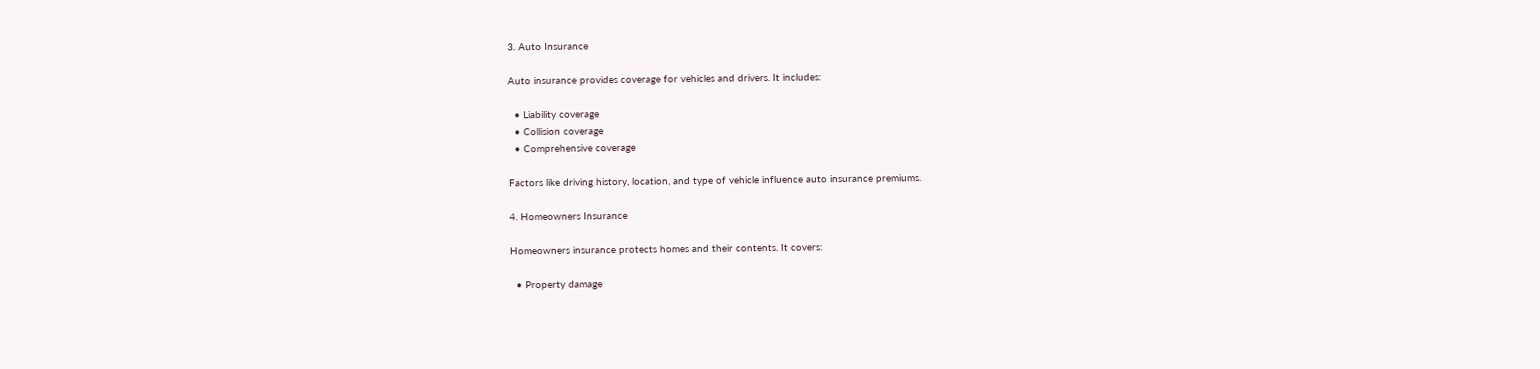3. Auto Insurance

Auto insurance provides coverage for vehicles and drivers. It includes:

  • Liability coverage
  • Collision coverage
  • Comprehensive coverage

Factors like driving history, location, and type of vehicle influence auto insurance premiums.

4. Homeowners Insurance

Homeowners insurance protects homes and their contents. It covers:

  • Property damage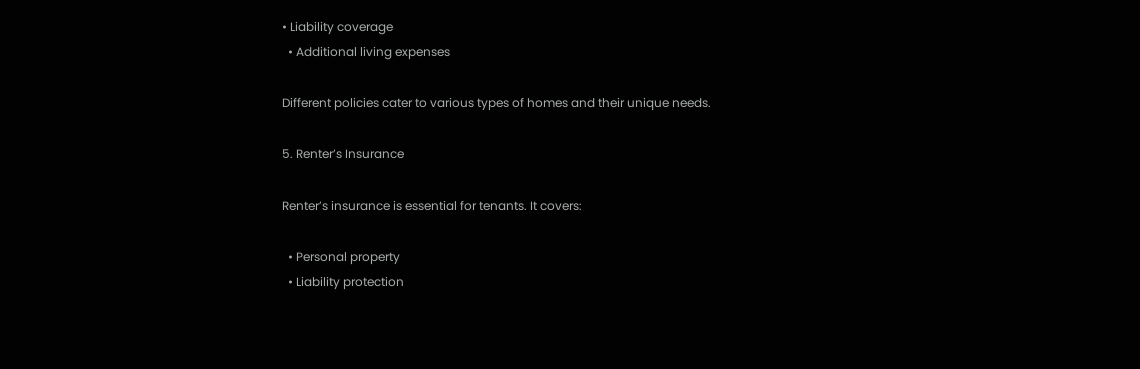• Liability coverage
  • Additional living expenses

Different policies cater to various types of homes and their unique needs.

5. Renter’s Insurance

Renter’s insurance is essential for tenants. It covers:

  • Personal property
  • Liability protection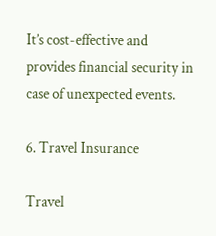It’s cost-effective and provides financial security in case of unexpected events.

6. Travel Insurance

Travel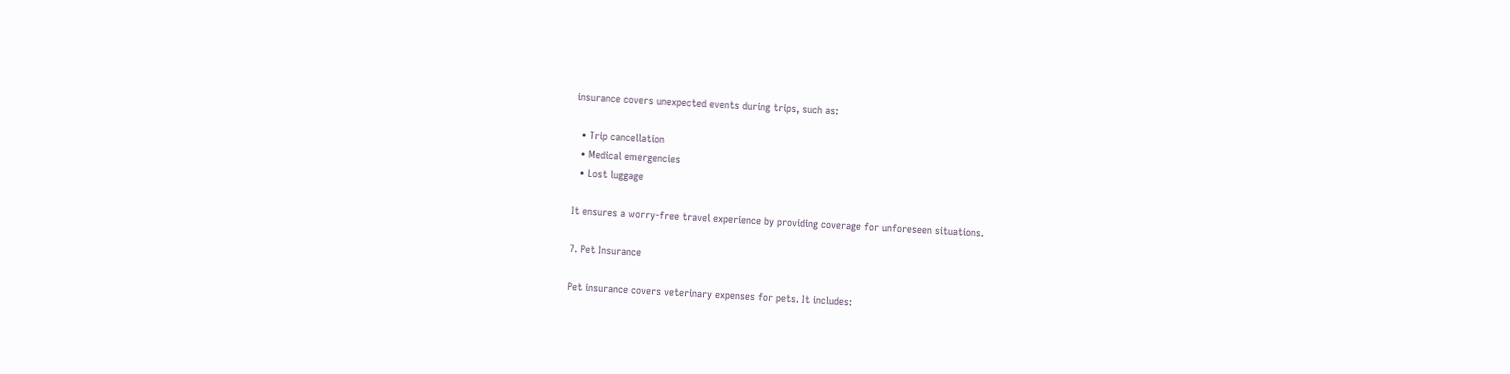insurance covers unexpected events during trips, such as:

  • Trip cancellation
  • Medical emergencies
  • Lost luggage

It ensures a worry-free travel experience by providing coverage for unforeseen situations.

7. Pet Insurance

Pet insurance covers veterinary expenses for pets. It includes: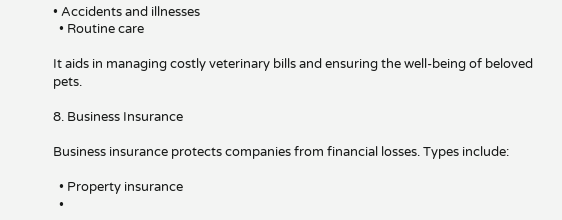• Accidents and illnesses
  • Routine care

It aids in managing costly veterinary bills and ensuring the well-being of beloved pets.

8. Business Insurance

Business insurance protects companies from financial losses. Types include:

  • Property insurance
  •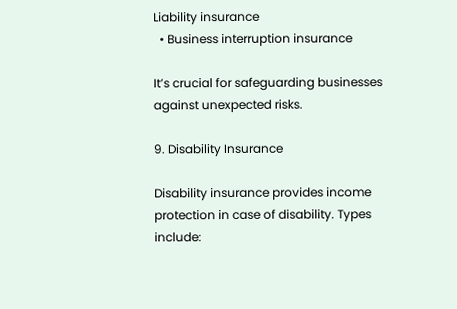Liability insurance
  • Business interruption insurance

It’s crucial for safeguarding businesses against unexpected risks.

9. Disability Insurance

Disability insurance provides income protection in case of disability. Types include: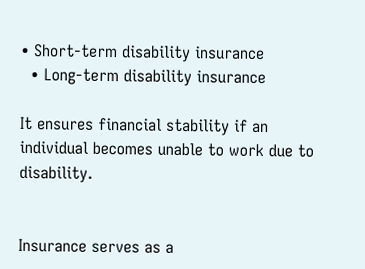• Short-term disability insurance
  • Long-term disability insurance

It ensures financial stability if an individual becomes unable to work due to disability.


Insurance serves as a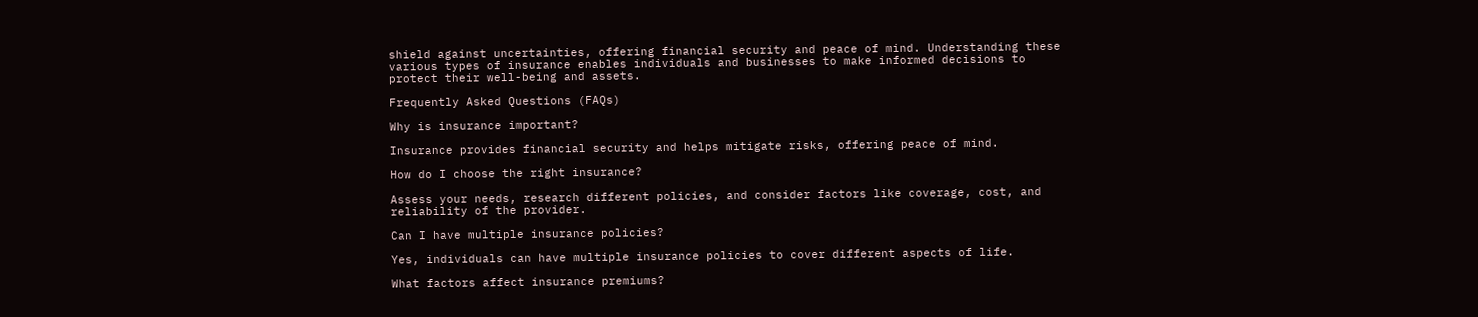shield against uncertainties, offering financial security and peace of mind. Understanding these various types of insurance enables individuals and businesses to make informed decisions to protect their well-being and assets.

Frequently Asked Questions (FAQs)

Why is insurance important?

Insurance provides financial security and helps mitigate risks, offering peace of mind.

How do I choose the right insurance?

Assess your needs, research different policies, and consider factors like coverage, cost, and reliability of the provider.

Can I have multiple insurance policies?

Yes, individuals can have multiple insurance policies to cover different aspects of life.

What factors affect insurance premiums?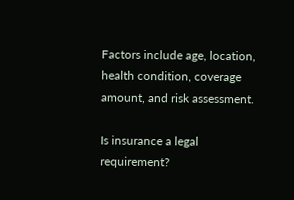Factors include age, location, health condition, coverage amount, and risk assessment.

Is insurance a legal requirement?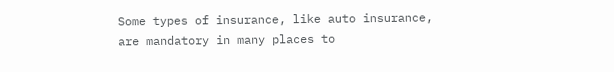Some types of insurance, like auto insurance, are mandatory in many places to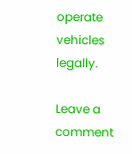operate vehicles legally.

Leave a comment